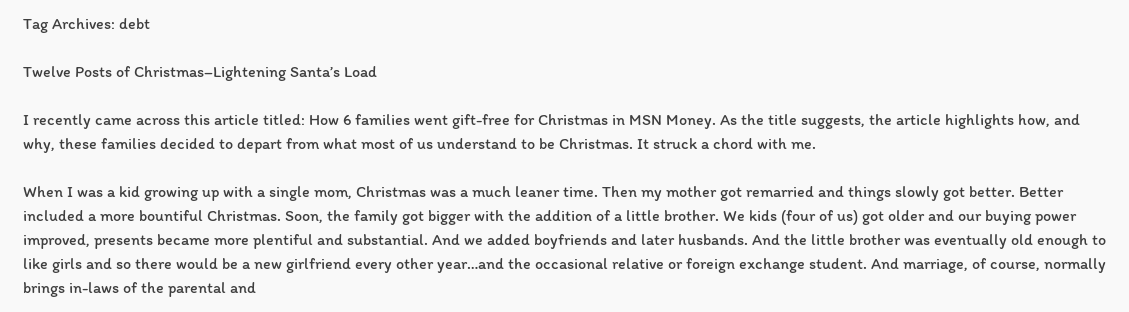Tag Archives: debt

Twelve Posts of Christmas–Lightening Santa’s Load

I recently came across this article titled: How 6 families went gift-free for Christmas in MSN Money. As the title suggests, the article highlights how, and why, these families decided to depart from what most of us understand to be Christmas. It struck a chord with me.

When I was a kid growing up with a single mom, Christmas was a much leaner time. Then my mother got remarried and things slowly got better. Better included a more bountiful Christmas. Soon, the family got bigger with the addition of a little brother. We kids (four of us) got older and our buying power improved, presents became more plentiful and substantial. And we added boyfriends and later husbands. And the little brother was eventually old enough to like girls and so there would be a new girlfriend every other year…and the occasional relative or foreign exchange student. And marriage, of course, normally brings in-laws of the parental and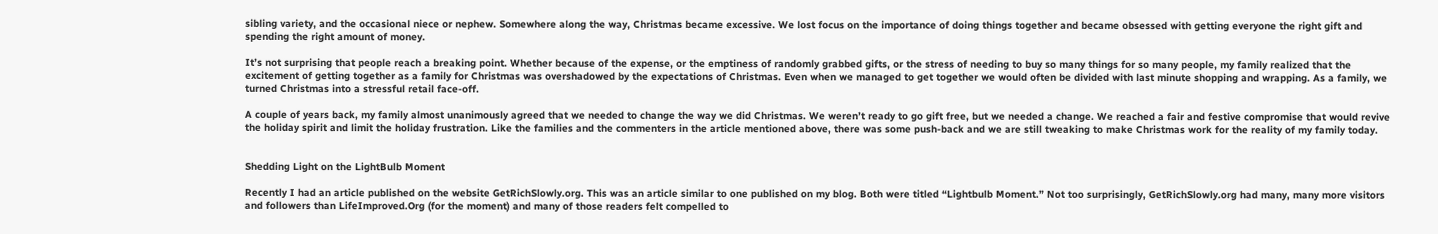sibling variety, and the occasional niece or nephew. Somewhere along the way, Christmas became excessive. We lost focus on the importance of doing things together and became obsessed with getting everyone the right gift and spending the right amount of money.

It’s not surprising that people reach a breaking point. Whether because of the expense, or the emptiness of randomly grabbed gifts, or the stress of needing to buy so many things for so many people, my family realized that the excitement of getting together as a family for Christmas was overshadowed by the expectations of Christmas. Even when we managed to get together we would often be divided with last minute shopping and wrapping. As a family, we turned Christmas into a stressful retail face-off.

A couple of years back, my family almost unanimously agreed that we needed to change the way we did Christmas. We weren’t ready to go gift free, but we needed a change. We reached a fair and festive compromise that would revive the holiday spirit and limit the holiday frustration. Like the families and the commenters in the article mentioned above, there was some push-back and we are still tweaking to make Christmas work for the reality of my family today.


Shedding Light on the LightBulb Moment

Recently I had an article published on the website GetRichSlowly.org. This was an article similar to one published on my blog. Both were titled “Lightbulb Moment.” Not too surprisingly, GetRichSlowly.org had many, many more visitors and followers than LifeImproved.Org (for the moment) and many of those readers felt compelled to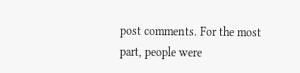post comments. For the most part, people were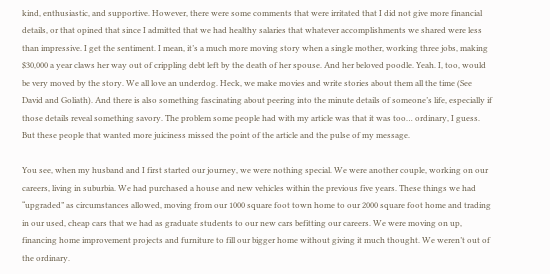kind, enthusiastic, and supportive. However, there were some comments that were irritated that I did not give more financial details, or that opined that since I admitted that we had healthy salaries that whatever accomplishments we shared were less than impressive. I get the sentiment. I mean, it’s a much more moving story when a single mother, working three jobs, making $30,000 a year claws her way out of crippling debt left by the death of her spouse. And her beloved poodle. Yeah. I, too, would be very moved by the story. We all love an underdog. Heck, we make movies and write stories about them all the time (See David and Goliath). And there is also something fascinating about peering into the minute details of someone’s life, especially if those details reveal something savory. The problem some people had with my article was that it was too… ordinary, I guess. But these people that wanted more juiciness missed the point of the article and the pulse of my message.

You see, when my husband and I first started our journey, we were nothing special. We were another couple, working on our careers, living in suburbia. We had purchased a house and new vehicles within the previous five years. These things we had “upgraded” as circumstances allowed, moving from our 1000 square foot town home to our 2000 square foot home and trading in our used, cheap cars that we had as graduate students to our new cars befitting our careers. We were moving on up, financing home improvement projects and furniture to fill our bigger home without giving it much thought. We weren’t out of the ordinary.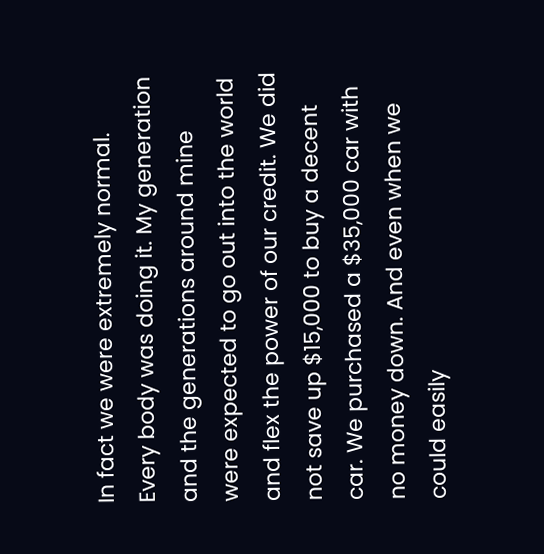In fact we were extremely normal. Every body was doing it. My generation and the generations around mine were expected to go out into the world and flex the power of our credit. We did not save up $15,000 to buy a decent car. We purchased a $35,000 car with no money down. And even when we could easily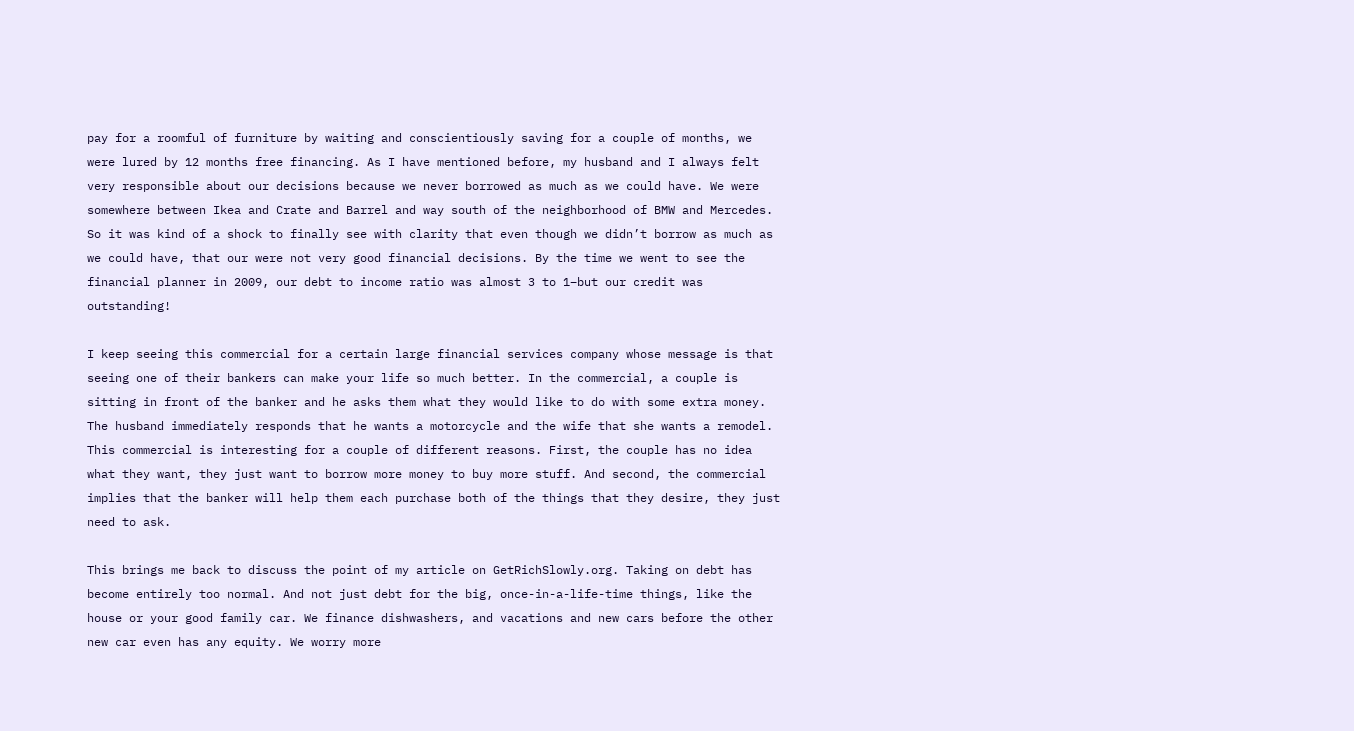pay for a roomful of furniture by waiting and conscientiously saving for a couple of months, we were lured by 12 months free financing. As I have mentioned before, my husband and I always felt very responsible about our decisions because we never borrowed as much as we could have. We were somewhere between Ikea and Crate and Barrel and way south of the neighborhood of BMW and Mercedes. So it was kind of a shock to finally see with clarity that even though we didn’t borrow as much as we could have, that our were not very good financial decisions. By the time we went to see the financial planner in 2009, our debt to income ratio was almost 3 to 1–but our credit was outstanding!

I keep seeing this commercial for a certain large financial services company whose message is that seeing one of their bankers can make your life so much better. In the commercial, a couple is sitting in front of the banker and he asks them what they would like to do with some extra money. The husband immediately responds that he wants a motorcycle and the wife that she wants a remodel. This commercial is interesting for a couple of different reasons. First, the couple has no idea what they want, they just want to borrow more money to buy more stuff. And second, the commercial implies that the banker will help them each purchase both of the things that they desire, they just need to ask.

This brings me back to discuss the point of my article on GetRichSlowly.org. Taking on debt has become entirely too normal. And not just debt for the big, once-in-a-life-time things, like the house or your good family car. We finance dishwashers, and vacations and new cars before the other new car even has any equity. We worry more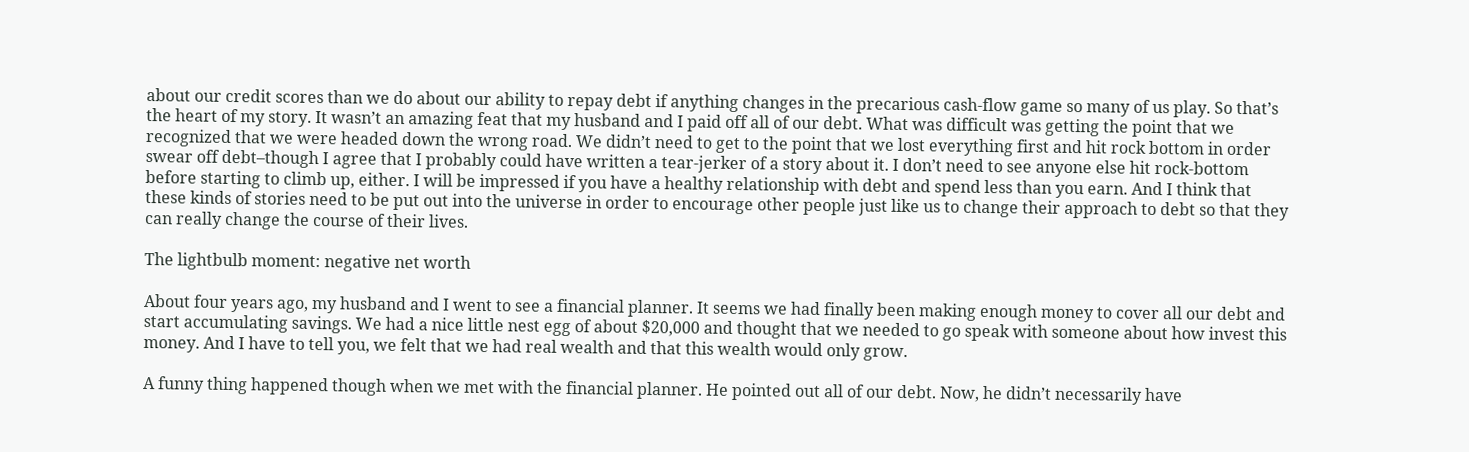about our credit scores than we do about our ability to repay debt if anything changes in the precarious cash-flow game so many of us play. So that’s the heart of my story. It wasn’t an amazing feat that my husband and I paid off all of our debt. What was difficult was getting the point that we recognized that we were headed down the wrong road. We didn’t need to get to the point that we lost everything first and hit rock bottom in order swear off debt–though I agree that I probably could have written a tear-jerker of a story about it. I don’t need to see anyone else hit rock-bottom before starting to climb up, either. I will be impressed if you have a healthy relationship with debt and spend less than you earn. And I think that these kinds of stories need to be put out into the universe in order to encourage other people just like us to change their approach to debt so that they can really change the course of their lives.

The lightbulb moment: negative net worth

About four years ago, my husband and I went to see a financial planner. It seems we had finally been making enough money to cover all our debt and start accumulating savings. We had a nice little nest egg of about $20,000 and thought that we needed to go speak with someone about how invest this money. And I have to tell you, we felt that we had real wealth and that this wealth would only grow.

A funny thing happened though when we met with the financial planner. He pointed out all of our debt. Now, he didn’t necessarily have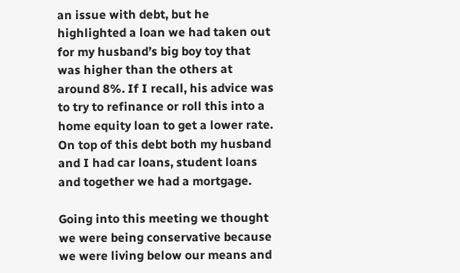an issue with debt, but he highlighted a loan we had taken out for my husband’s big boy toy that was higher than the others at around 8%. If I recall, his advice was to try to refinance or roll this into a home equity loan to get a lower rate. On top of this debt both my husband and I had car loans, student loans and together we had a mortgage.

Going into this meeting we thought we were being conservative because we were living below our means and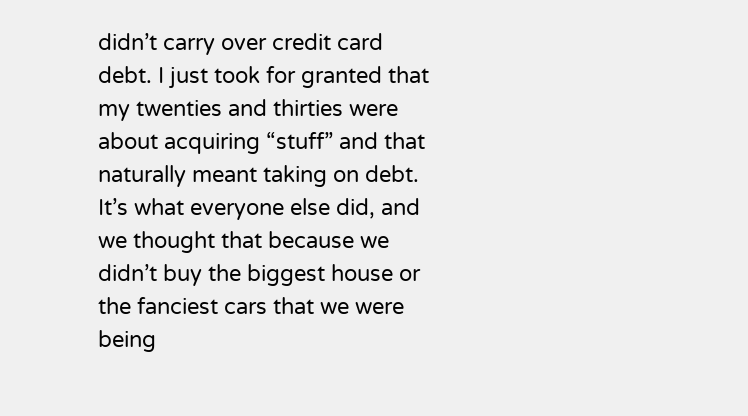didn’t carry over credit card debt. I just took for granted that my twenties and thirties were about acquiring “stuff” and that naturally meant taking on debt. It’s what everyone else did, and we thought that because we didn’t buy the biggest house or the fanciest cars that we were being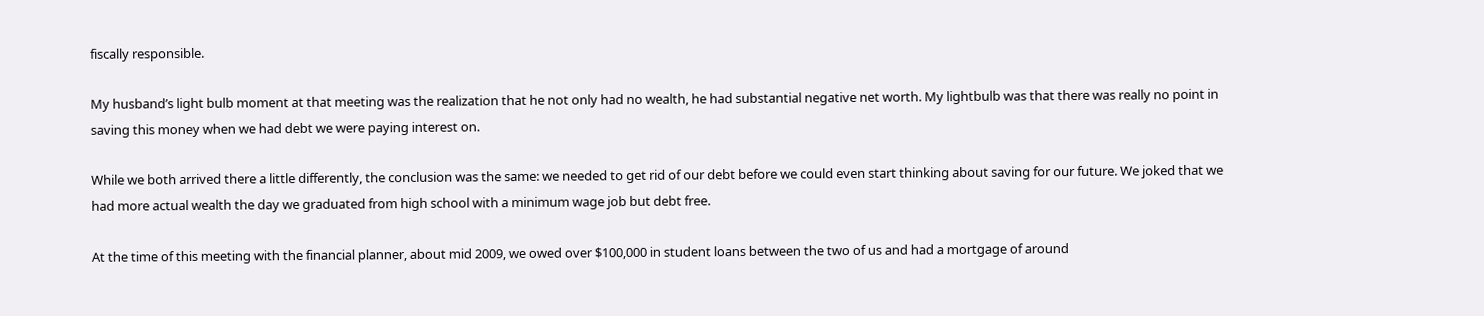fiscally responsible.

My husband’s light bulb moment at that meeting was the realization that he not only had no wealth, he had substantial negative net worth. My lightbulb was that there was really no point in saving this money when we had debt we were paying interest on.

While we both arrived there a little differently, the conclusion was the same: we needed to get rid of our debt before we could even start thinking about saving for our future. We joked that we had more actual wealth the day we graduated from high school with a minimum wage job but debt free.

At the time of this meeting with the financial planner, about mid 2009, we owed over $100,000 in student loans between the two of us and had a mortgage of around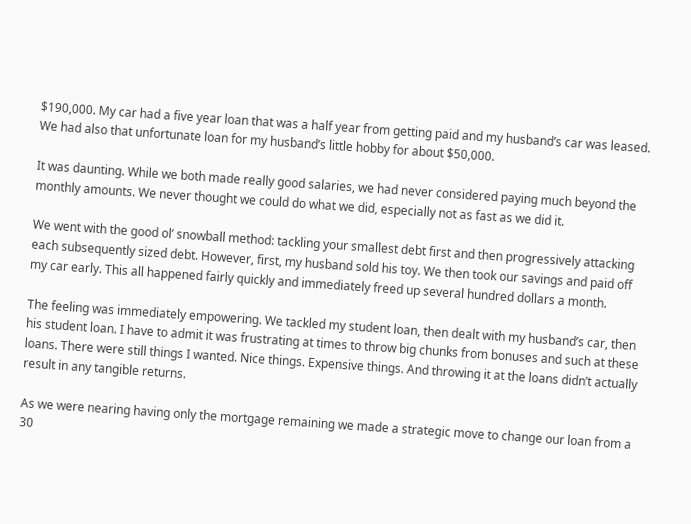$190,000. My car had a five year loan that was a half year from getting paid and my husband’s car was leased. We had also that unfortunate loan for my husband’s little hobby for about $50,000.

It was daunting. While we both made really good salaries, we had never considered paying much beyond the monthly amounts. We never thought we could do what we did, especially not as fast as we did it.

We went with the good ol’ snowball method: tackling your smallest debt first and then progressively attacking each subsequently sized debt. However, first, my husband sold his toy. We then took our savings and paid off my car early. This all happened fairly quickly and immediately freed up several hundred dollars a month.

The feeling was immediately empowering. We tackled my student loan, then dealt with my husband’s car, then his student loan. I have to admit it was frustrating at times to throw big chunks from bonuses and such at these loans. There were still things I wanted. Nice things. Expensive things. And throwing it at the loans didn’t actually result in any tangible returns.

As we were nearing having only the mortgage remaining we made a strategic move to change our loan from a 30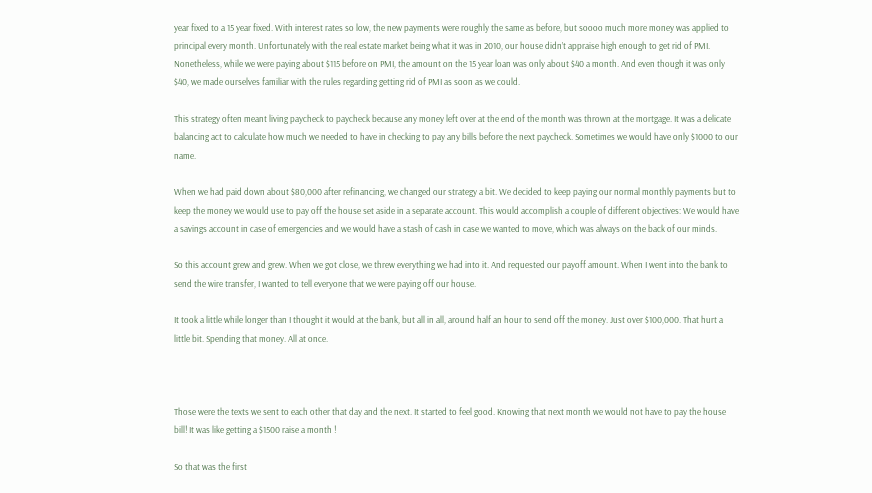year fixed to a 15 year fixed. With interest rates so low, the new payments were roughly the same as before, but soooo much more money was applied to principal every month. Unfortunately with the real estate market being what it was in 2010, our house didn’t appraise high enough to get rid of PMI. Nonetheless, while we were paying about $115 before on PMI, the amount on the 15 year loan was only about $40 a month. And even though it was only $40, we made ourselves familiar with the rules regarding getting rid of PMI as soon as we could.

This strategy often meant living paycheck to paycheck because any money left over at the end of the month was thrown at the mortgage. It was a delicate balancing act to calculate how much we needed to have in checking to pay any bills before the next paycheck. Sometimes we would have only $1000 to our name.

When we had paid down about $80,000 after refinancing, we changed our strategy a bit. We decided to keep paying our normal monthly payments but to keep the money we would use to pay off the house set aside in a separate account. This would accomplish a couple of different objectives: We would have a savings account in case of emergencies and we would have a stash of cash in case we wanted to move, which was always on the back of our minds.

So this account grew and grew. When we got close, we threw everything we had into it. And requested our payoff amount. When I went into the bank to send the wire transfer, I wanted to tell everyone that we were paying off our house.

It took a little while longer than I thought it would at the bank, but all in all, around half an hour to send off the money. Just over $100,000. That hurt a little bit. Spending that money. All at once.



Those were the texts we sent to each other that day and the next. It started to feel good. Knowing that next month we would not have to pay the house bill! It was like getting a $1500 raise a month !

So that was the first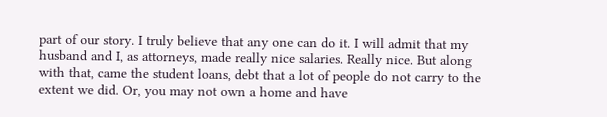part of our story. I truly believe that any one can do it. I will admit that my husband and I, as attorneys, made really nice salaries. Really nice. But along with that, came the student loans, debt that a lot of people do not carry to the extent we did. Or, you may not own a home and have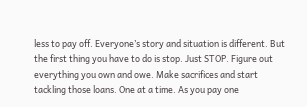less to pay off. Everyone’s story and situation is different. But the first thing you have to do is stop. Just STOP. Figure out everything you own and owe. Make sacrifices and start tackling those loans. One at a time. As you pay one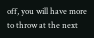off, you will have more to throw at the next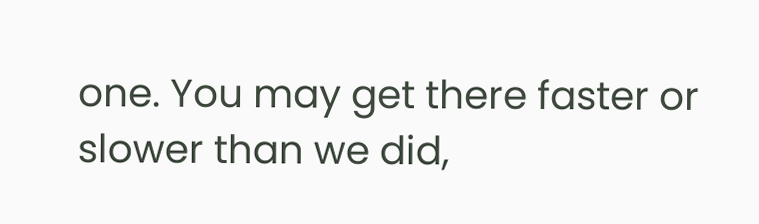one. You may get there faster or slower than we did,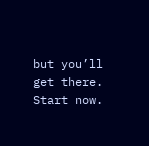but you’ll get there. Start now.